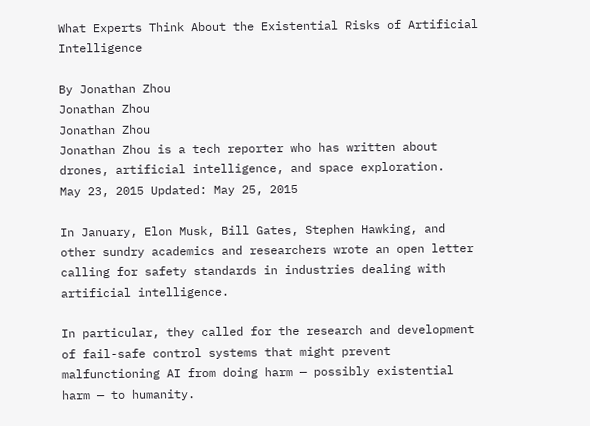What Experts Think About the Existential Risks of Artificial Intelligence

By Jonathan Zhou
Jonathan Zhou
Jonathan Zhou
Jonathan Zhou is a tech reporter who has written about drones, artificial intelligence, and space exploration.
May 23, 2015 Updated: May 25, 2015

In January, Elon Musk, Bill Gates, Stephen Hawking, and other sundry academics and researchers wrote an open letter calling for safety standards in industries dealing with artificial intelligence.

In particular, they called for the research and development of fail-safe control systems that might prevent malfunctioning AI from doing harm — possibly existential harm — to humanity.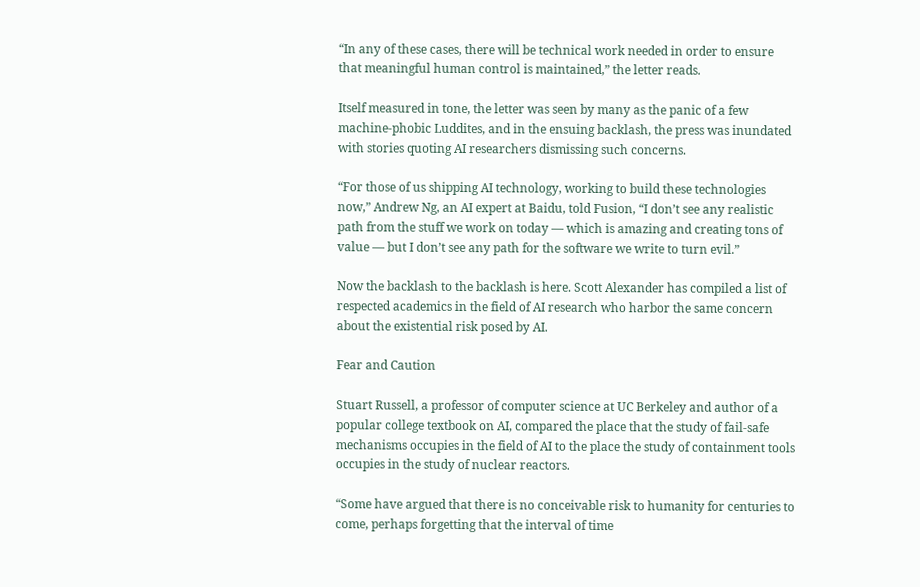“In any of these cases, there will be technical work needed in order to ensure that meaningful human control is maintained,” the letter reads.

Itself measured in tone, the letter was seen by many as the panic of a few machine-phobic Luddites, and in the ensuing backlash, the press was inundated with stories quoting AI researchers dismissing such concerns.

“For those of us shipping AI technology, working to build these technologies now,” Andrew Ng, an AI expert at Baidu, told Fusion, “I don’t see any realistic path from the stuff we work on today — which is amazing and creating tons of value — but I don’t see any path for the software we write to turn evil.”

Now the backlash to the backlash is here. Scott Alexander has compiled a list of respected academics in the field of AI research who harbor the same concern about the existential risk posed by AI.

Fear and Caution

Stuart Russell, a professor of computer science at UC Berkeley and author of a popular college textbook on AI, compared the place that the study of fail-safe mechanisms occupies in the field of AI to the place the study of containment tools occupies in the study of nuclear reactors.

“Some have argued that there is no conceivable risk to humanity for centuries to come, perhaps forgetting that the interval of time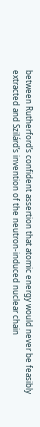between Rutherford’s confident assertion that atomic energy would never be feasibly extracted and Szilárd’s invention of the neutron-induced nuclear chain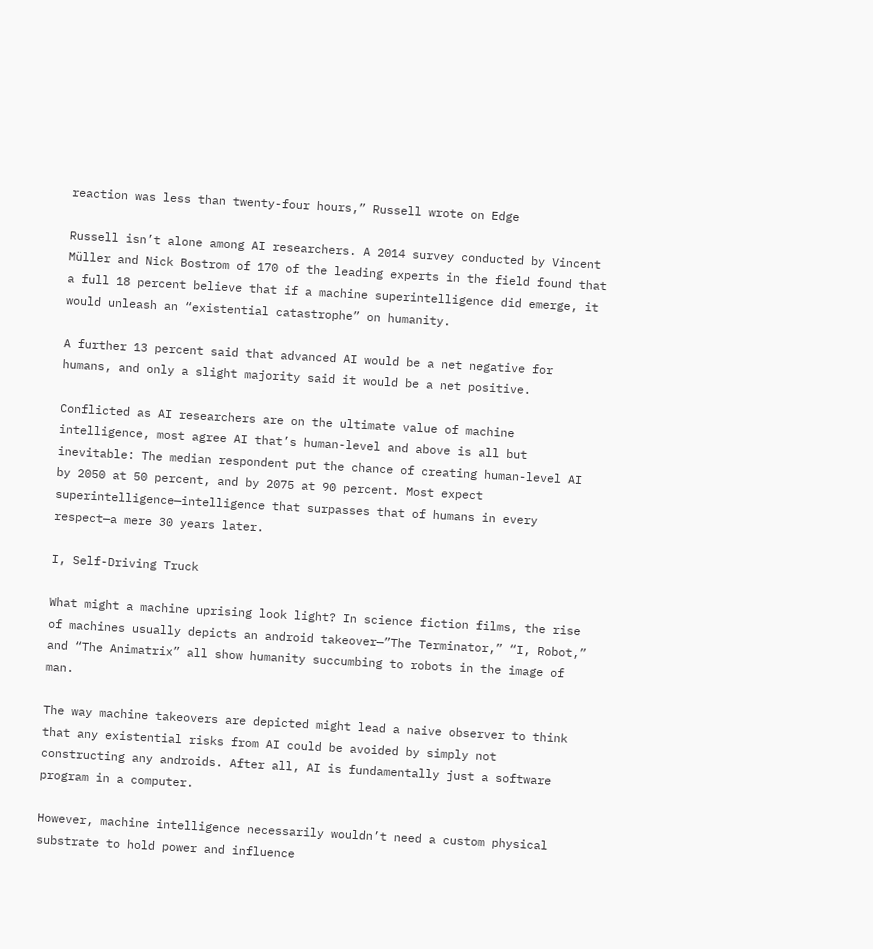reaction was less than twenty-four hours,” Russell wrote on Edge

Russell isn’t alone among AI researchers. A 2014 survey conducted by Vincent Müller and Nick Bostrom of 170 of the leading experts in the field found that a full 18 percent believe that if a machine superintelligence did emerge, it would unleash an “existential catastrophe” on humanity.

A further 13 percent said that advanced AI would be a net negative for humans, and only a slight majority said it would be a net positive.

Conflicted as AI researchers are on the ultimate value of machine intelligence, most agree AI that’s human-level and above is all but inevitable: The median respondent put the chance of creating human-level AI by 2050 at 50 percent, and by 2075 at 90 percent. Most expect superintelligence—intelligence that surpasses that of humans in every respect—a mere 30 years later.

I, Self-Driving Truck

What might a machine uprising look light? In science fiction films, the rise of machines usually depicts an android takeover—”The Terminator,” “I, Robot,” and “The Animatrix” all show humanity succumbing to robots in the image of man.

The way machine takeovers are depicted might lead a naive observer to think that any existential risks from AI could be avoided by simply not constructing any androids. After all, AI is fundamentally just a software program in a computer.

However, machine intelligence necessarily wouldn’t need a custom physical substrate to hold power and influence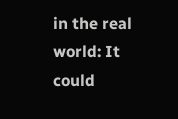in the real world: It could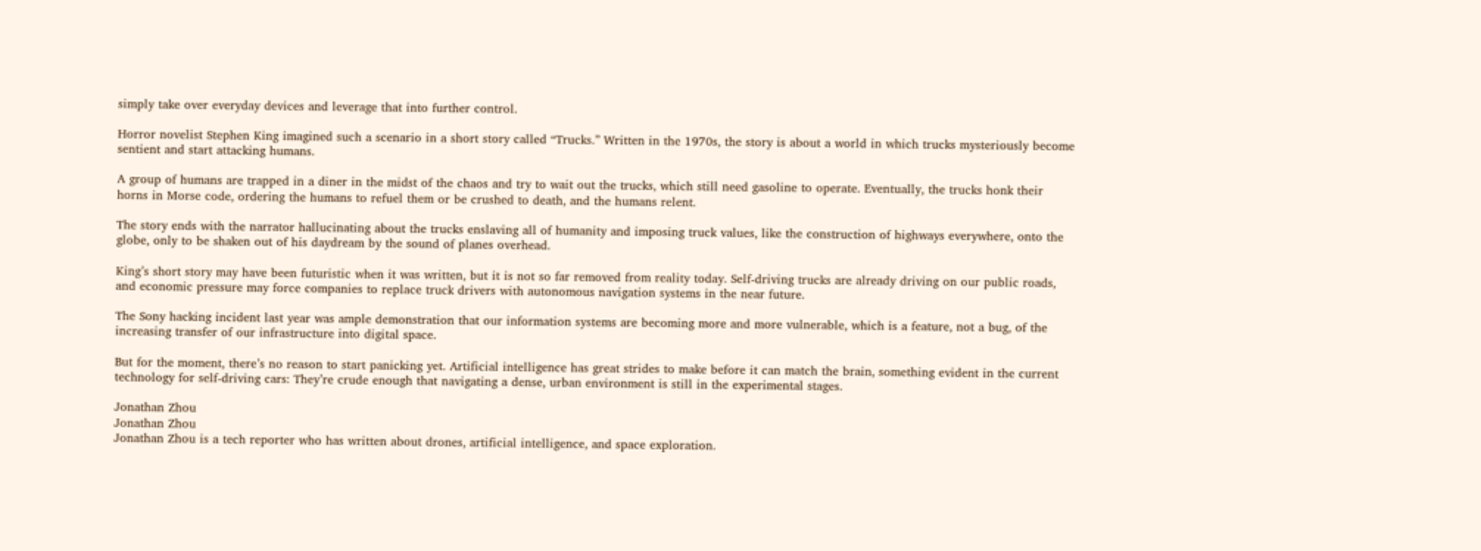simply take over everyday devices and leverage that into further control.

Horror novelist Stephen King imagined such a scenario in a short story called “Trucks.” Written in the 1970s, the story is about a world in which trucks mysteriously become sentient and start attacking humans.

A group of humans are trapped in a diner in the midst of the chaos and try to wait out the trucks, which still need gasoline to operate. Eventually, the trucks honk their horns in Morse code, ordering the humans to refuel them or be crushed to death, and the humans relent.

The story ends with the narrator hallucinating about the trucks enslaving all of humanity and imposing truck values, like the construction of highways everywhere, onto the globe, only to be shaken out of his daydream by the sound of planes overhead.

King’s short story may have been futuristic when it was written, but it is not so far removed from reality today. Self-driving trucks are already driving on our public roads, and economic pressure may force companies to replace truck drivers with autonomous navigation systems in the near future.

The Sony hacking incident last year was ample demonstration that our information systems are becoming more and more vulnerable, which is a feature, not a bug, of the increasing transfer of our infrastructure into digital space.

But for the moment, there’s no reason to start panicking yet. Artificial intelligence has great strides to make before it can match the brain, something evident in the current technology for self-driving cars: They’re crude enough that navigating a dense, urban environment is still in the experimental stages.

Jonathan Zhou
Jonathan Zhou
Jonathan Zhou is a tech reporter who has written about drones, artificial intelligence, and space exploration.